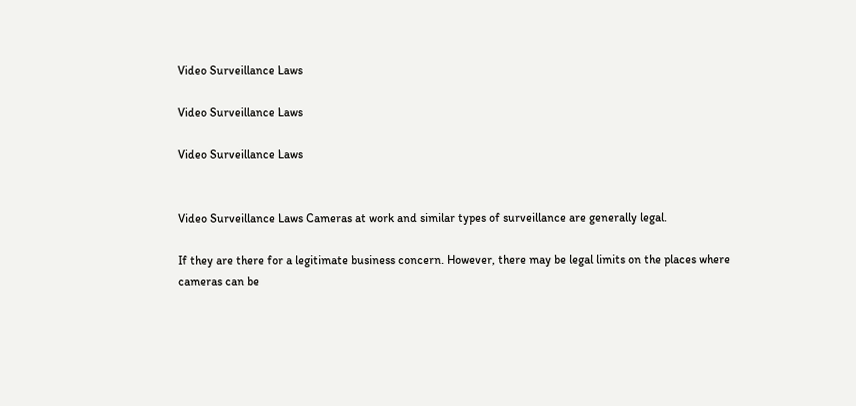Video Surveillance Laws

Video Surveillance Laws

Video Surveillance Laws


Video Surveillance Laws Cameras at work and similar types of surveillance are generally legal.

If they are there for a legitimate business concern. However, there may be legal limits on the places where cameras can be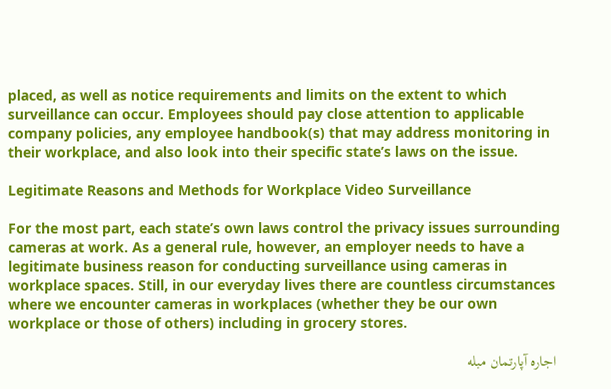placed, as well as notice requirements and limits on the extent to which surveillance can occur. Employees should pay close attention to applicable company policies, any employee handbook(s) that may address monitoring in their workplace, and also look into their specific state’s laws on the issue.

Legitimate Reasons and Methods for Workplace Video Surveillance

For the most part, each state’s own laws control the privacy issues surrounding cameras at work. As a general rule, however, an employer needs to have a legitimate business reason for conducting surveillance using cameras in workplace spaces. Still, in our everyday lives there are countless circumstances where we encounter cameras in workplaces (whether they be our own workplace or those of others) including in grocery stores.

 اجاره آپارتمان مبله